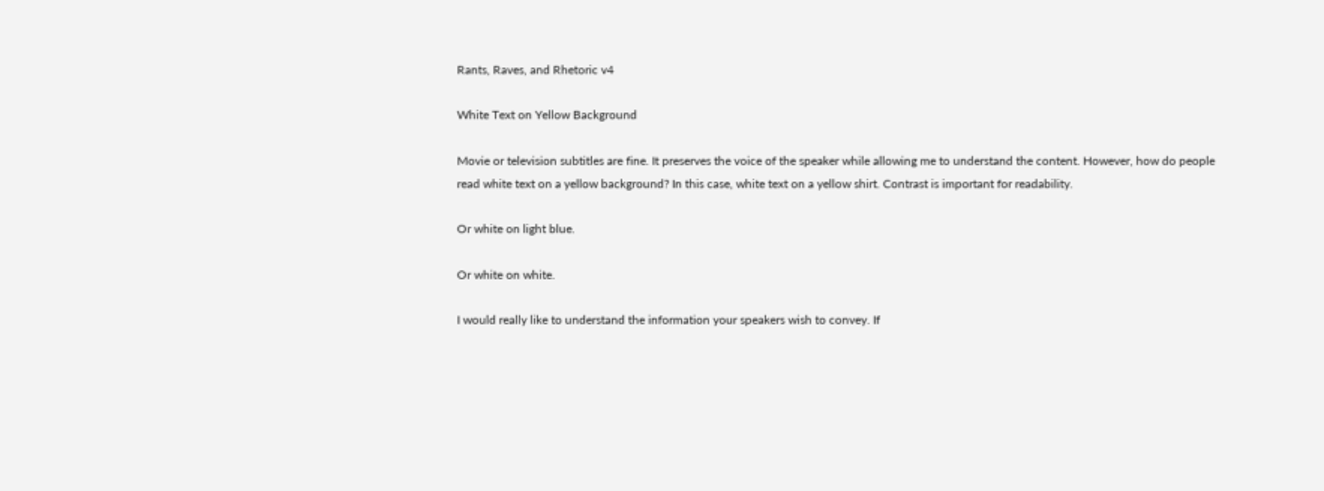Rants, Raves, and Rhetoric v4

White Text on Yellow Background

Movie or television subtitles are fine. It preserves the voice of the speaker while allowing me to understand the content. However, how do people read white text on a yellow background? In this case, white text on a yellow shirt. Contrast is important for readability.

Or white on light blue.

Or white on white.

I would really like to understand the information your speakers wish to convey. If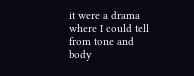it were a drama where I could tell from tone and body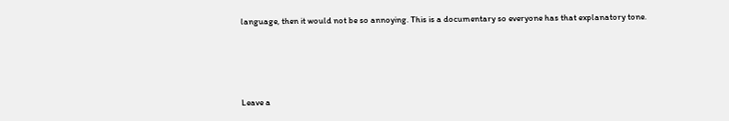language, then it would not be so annoying. This is a documentary so everyone has that explanatory tone.




Leave a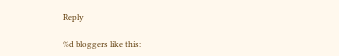Reply

%d bloggers like this: